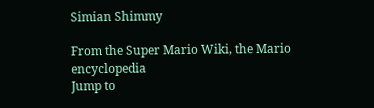Simian Shimmy

From the Super Mario Wiki, the Mario encyclopedia
Jump to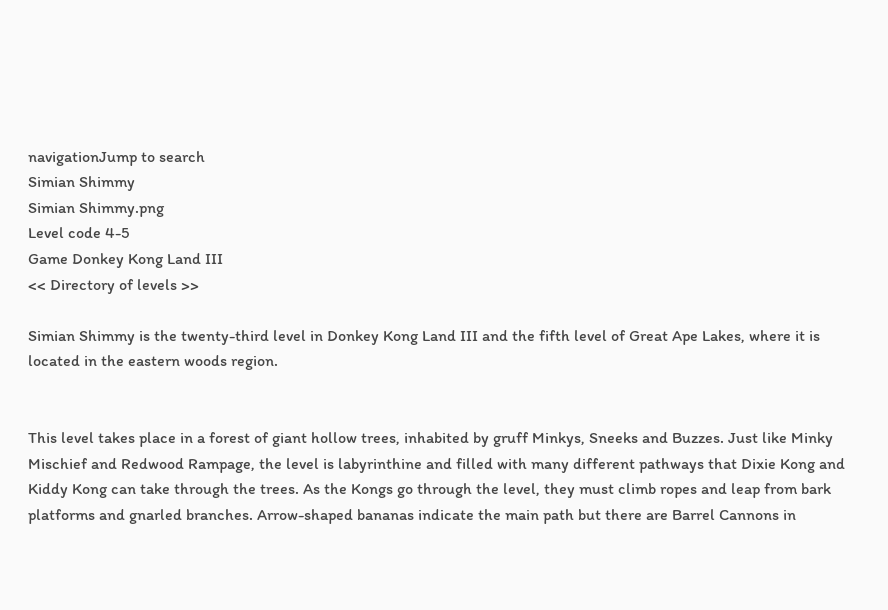navigationJump to search
Simian Shimmy
Simian Shimmy.png
Level code 4-5
Game Donkey Kong Land III
<< Directory of levels >>

Simian Shimmy is the twenty-third level in Donkey Kong Land III and the fifth level of Great Ape Lakes, where it is located in the eastern woods region.


This level takes place in a forest of giant hollow trees, inhabited by gruff Minkys, Sneeks and Buzzes. Just like Minky Mischief and Redwood Rampage, the level is labyrinthine and filled with many different pathways that Dixie Kong and Kiddy Kong can take through the trees. As the Kongs go through the level, they must climb ropes and leap from bark platforms and gnarled branches. Arrow-shaped bananas indicate the main path but there are Barrel Cannons in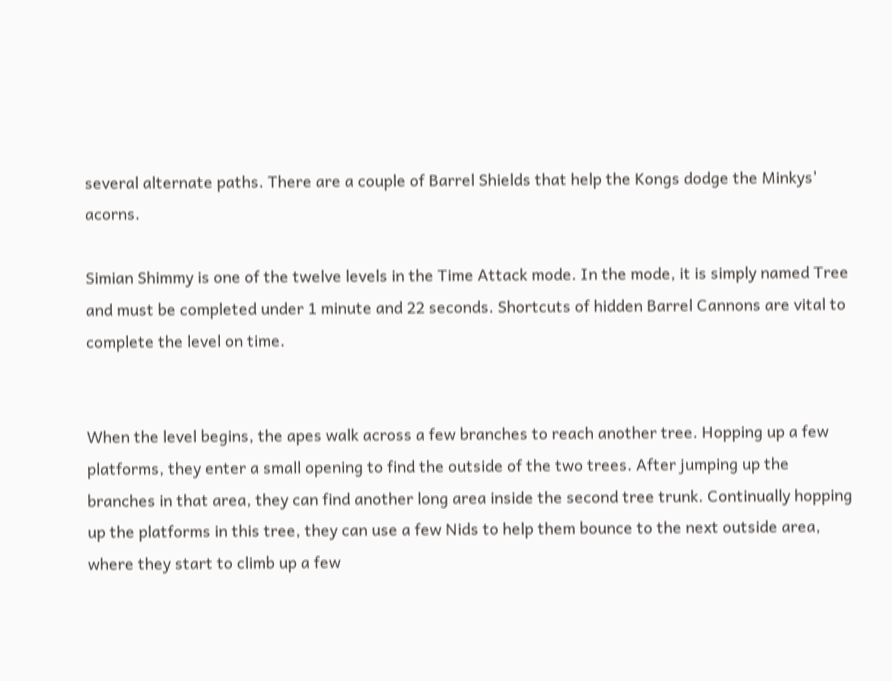several alternate paths. There are a couple of Barrel Shields that help the Kongs dodge the Minkys' acorns.

Simian Shimmy is one of the twelve levels in the Time Attack mode. In the mode, it is simply named Tree and must be completed under 1 minute and 22 seconds. Shortcuts of hidden Barrel Cannons are vital to complete the level on time.


When the level begins, the apes walk across a few branches to reach another tree. Hopping up a few platforms, they enter a small opening to find the outside of the two trees. After jumping up the branches in that area, they can find another long area inside the second tree trunk. Continually hopping up the platforms in this tree, they can use a few Nids to help them bounce to the next outside area, where they start to climb up a few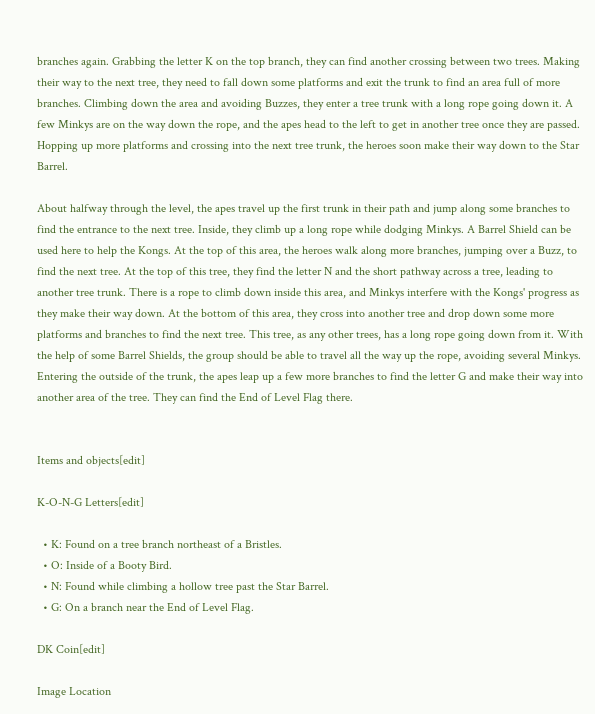branches again. Grabbing the letter K on the top branch, they can find another crossing between two trees. Making their way to the next tree, they need to fall down some platforms and exit the trunk to find an area full of more branches. Climbing down the area and avoiding Buzzes, they enter a tree trunk with a long rope going down it. A few Minkys are on the way down the rope, and the apes head to the left to get in another tree once they are passed. Hopping up more platforms and crossing into the next tree trunk, the heroes soon make their way down to the Star Barrel.

About halfway through the level, the apes travel up the first trunk in their path and jump along some branches to find the entrance to the next tree. Inside, they climb up a long rope while dodging Minkys. A Barrel Shield can be used here to help the Kongs. At the top of this area, the heroes walk along more branches, jumping over a Buzz, to find the next tree. At the top of this tree, they find the letter N and the short pathway across a tree, leading to another tree trunk. There is a rope to climb down inside this area, and Minkys interfere with the Kongs' progress as they make their way down. At the bottom of this area, they cross into another tree and drop down some more platforms and branches to find the next tree. This tree, as any other trees, has a long rope going down from it. With the help of some Barrel Shields, the group should be able to travel all the way up the rope, avoiding several Minkys. Entering the outside of the trunk, the apes leap up a few more branches to find the letter G and make their way into another area of the tree. They can find the End of Level Flag there.


Items and objects[edit]

K-O-N-G Letters[edit]

  • K: Found on a tree branch northeast of a Bristles.
  • O: Inside of a Booty Bird.
  • N: Found while climbing a hollow tree past the Star Barrel.
  • G: On a branch near the End of Level Flag.

DK Coin[edit]

Image Location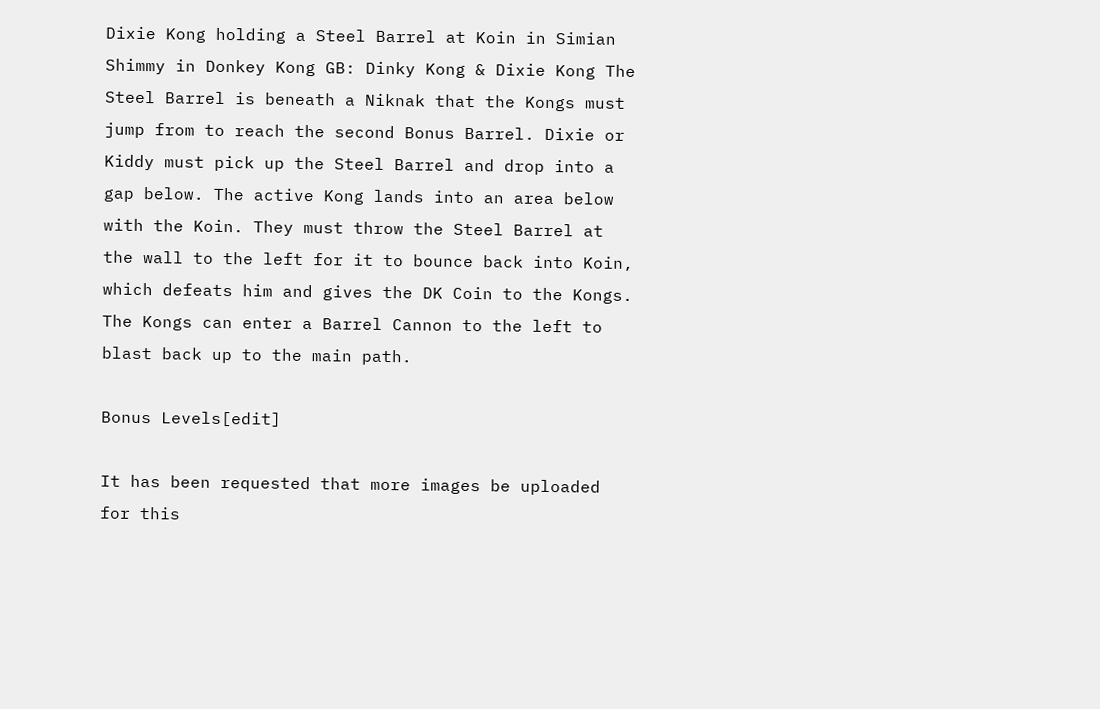Dixie Kong holding a Steel Barrel at Koin in Simian Shimmy in Donkey Kong GB: Dinky Kong & Dixie Kong The Steel Barrel is beneath a Niknak that the Kongs must jump from to reach the second Bonus Barrel. Dixie or Kiddy must pick up the Steel Barrel and drop into a gap below. The active Kong lands into an area below with the Koin. They must throw the Steel Barrel at the wall to the left for it to bounce back into Koin, which defeats him and gives the DK Coin to the Kongs. The Kongs can enter a Barrel Cannon to the left to blast back up to the main path.

Bonus Levels[edit]

It has been requested that more images be uploaded for this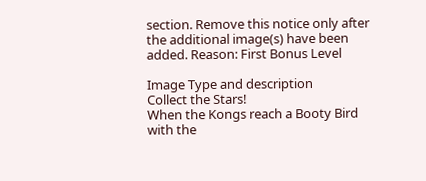section. Remove this notice only after the additional image(s) have been added. Reason: First Bonus Level

Image Type and description
Collect the Stars!
When the Kongs reach a Booty Bird with the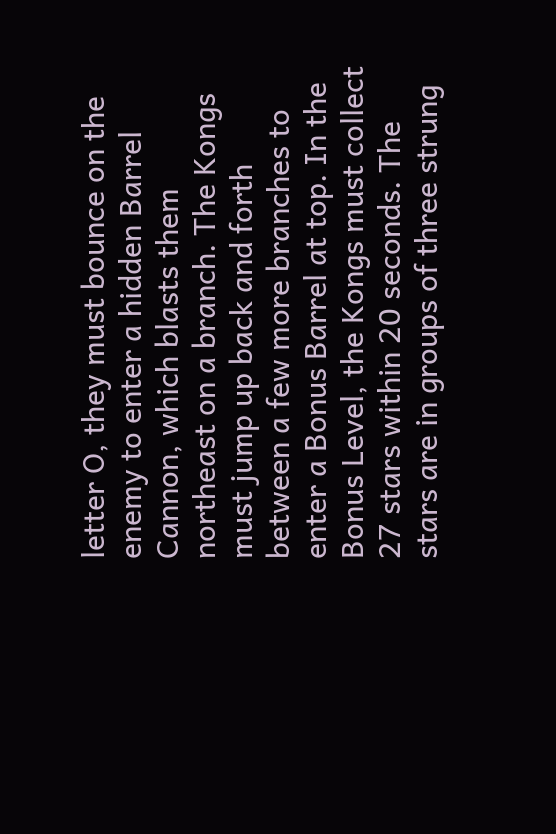letter O, they must bounce on the enemy to enter a hidden Barrel Cannon, which blasts them northeast on a branch. The Kongs must jump up back and forth between a few more branches to enter a Bonus Barrel at top. In the Bonus Level, the Kongs must collect 27 stars within 20 seconds. The stars are in groups of three strung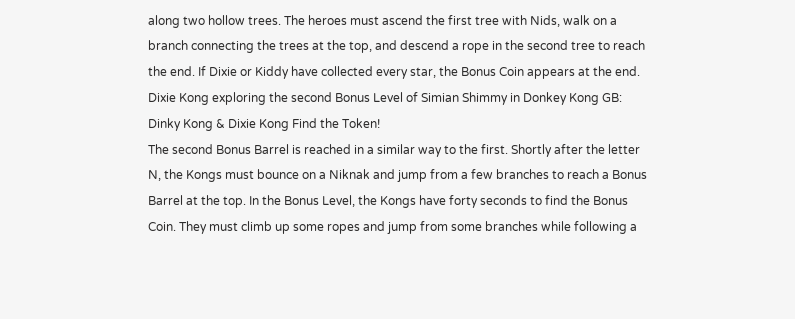along two hollow trees. The heroes must ascend the first tree with Nids, walk on a branch connecting the trees at the top, and descend a rope in the second tree to reach the end. If Dixie or Kiddy have collected every star, the Bonus Coin appears at the end.
Dixie Kong exploring the second Bonus Level of Simian Shimmy in Donkey Kong GB: Dinky Kong & Dixie Kong Find the Token!
The second Bonus Barrel is reached in a similar way to the first. Shortly after the letter N, the Kongs must bounce on a Niknak and jump from a few branches to reach a Bonus Barrel at the top. In the Bonus Level, the Kongs have forty seconds to find the Bonus Coin. They must climb up some ropes and jump from some branches while following a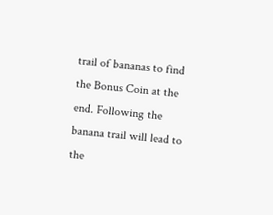trail of bananas to find the Bonus Coin at the end. Following the banana trail will lead to the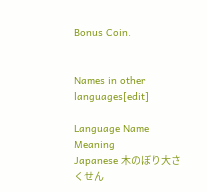Bonus Coin.


Names in other languages[edit]

Language Name Meaning
Japanese 木のぼり大さくせん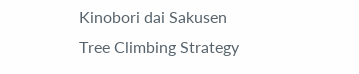Kinobori dai Sakusen
Tree Climbing Strategy